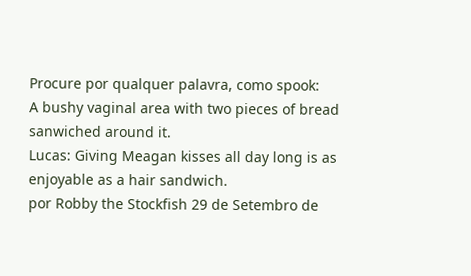Procure por qualquer palavra, como spook:
A bushy vaginal area with two pieces of bread sanwiched around it.
Lucas: Giving Meagan kisses all day long is as enjoyable as a hair sandwich.
por Robby the Stockfish 29 de Setembro de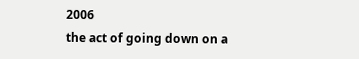2006
the act of going down on a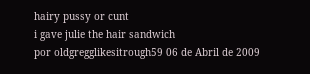hairy pussy or cunt
i gave julie the hair sandwich
por oldgregglikesitrough59 06 de Abril de 2009